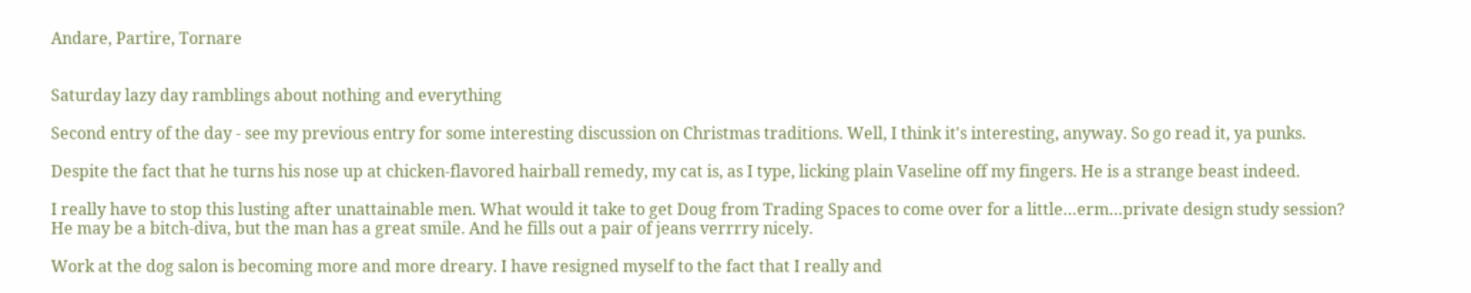Andare, Partire, Tornare


Saturday lazy day ramblings about nothing and everything

Second entry of the day - see my previous entry for some interesting discussion on Christmas traditions. Well, I think it's interesting, anyway. So go read it, ya punks.

Despite the fact that he turns his nose up at chicken-flavored hairball remedy, my cat is, as I type, licking plain Vaseline off my fingers. He is a strange beast indeed.

I really have to stop this lusting after unattainable men. What would it take to get Doug from Trading Spaces to come over for a little…erm…private design study session? He may be a bitch-diva, but the man has a great smile. And he fills out a pair of jeans verrrry nicely.

Work at the dog salon is becoming more and more dreary. I have resigned myself to the fact that I really and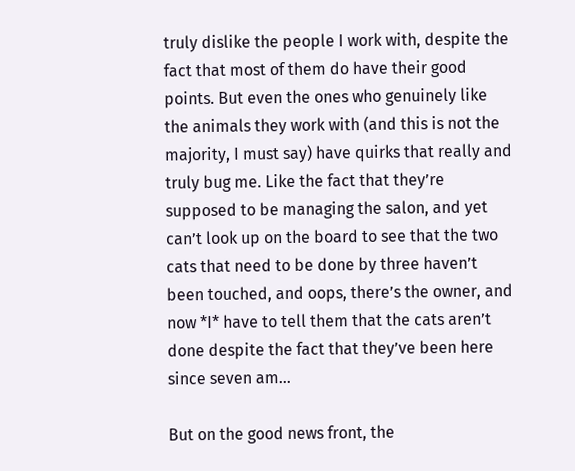truly dislike the people I work with, despite the fact that most of them do have their good points. But even the ones who genuinely like the animals they work with (and this is not the majority, I must say) have quirks that really and truly bug me. Like the fact that they’re supposed to be managing the salon, and yet can’t look up on the board to see that the two cats that need to be done by three haven’t been touched, and oops, there’s the owner, and now *I* have to tell them that the cats aren’t done despite the fact that they’ve been here since seven am…

But on the good news front, the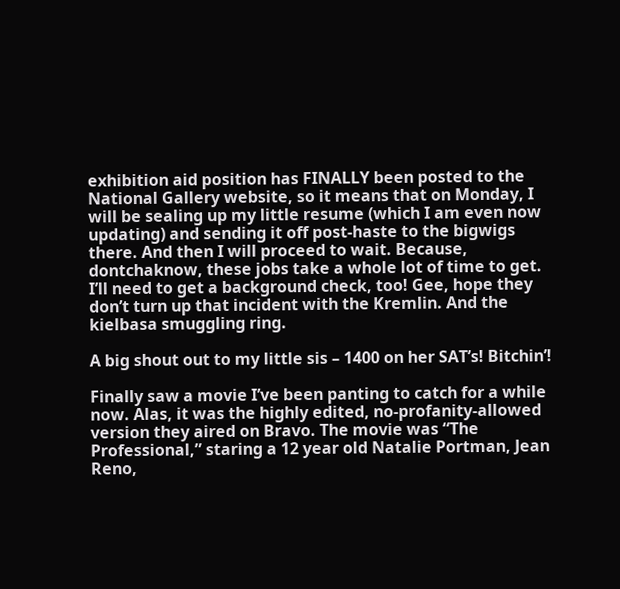exhibition aid position has FINALLY been posted to the National Gallery website, so it means that on Monday, I will be sealing up my little resume (which I am even now updating) and sending it off post-haste to the bigwigs there. And then I will proceed to wait. Because, dontchaknow, these jobs take a whole lot of time to get. I’ll need to get a background check, too! Gee, hope they don’t turn up that incident with the Kremlin. And the kielbasa smuggling ring.

A big shout out to my little sis – 1400 on her SAT’s! Bitchin’!

Finally saw a movie I’ve been panting to catch for a while now. Alas, it was the highly edited, no-profanity-allowed version they aired on Bravo. The movie was “The Professional,” staring a 12 year old Natalie Portman, Jean Reno,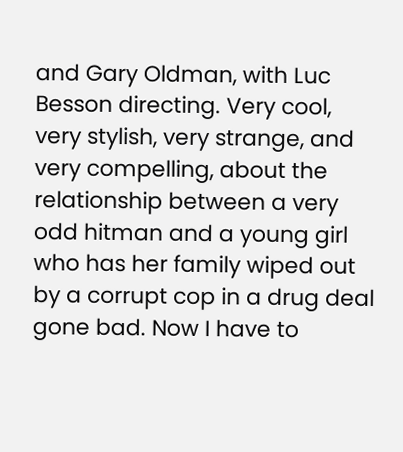and Gary Oldman, with Luc Besson directing. Very cool, very stylish, very strange, and very compelling, about the relationship between a very odd hitman and a young girl who has her family wiped out by a corrupt cop in a drug deal gone bad. Now I have to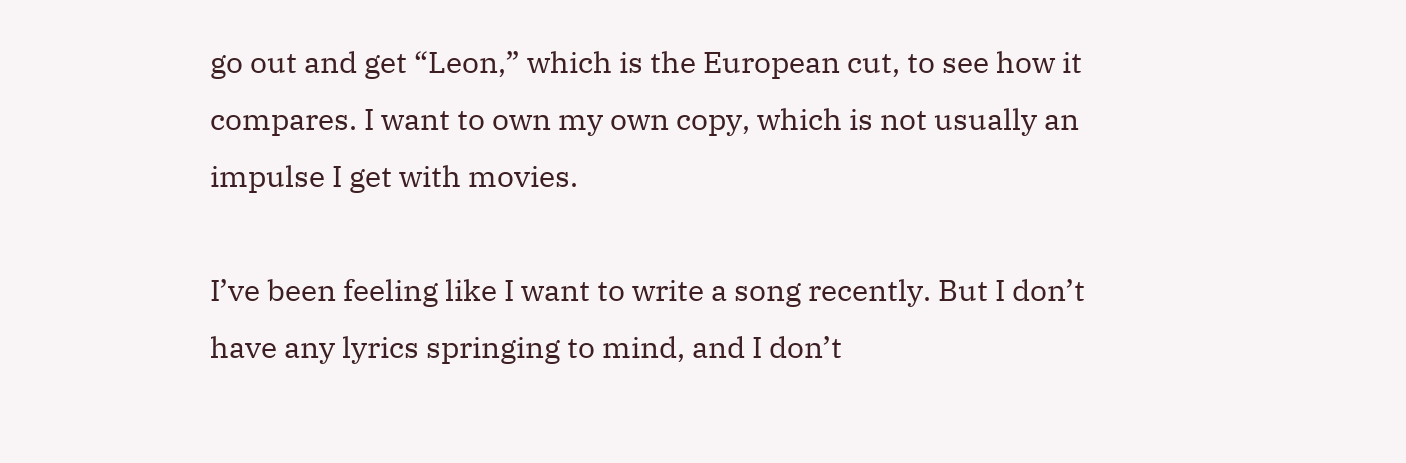go out and get “Leon,” which is the European cut, to see how it compares. I want to own my own copy, which is not usually an impulse I get with movies.

I’ve been feeling like I want to write a song recently. But I don’t have any lyrics springing to mind, and I don’t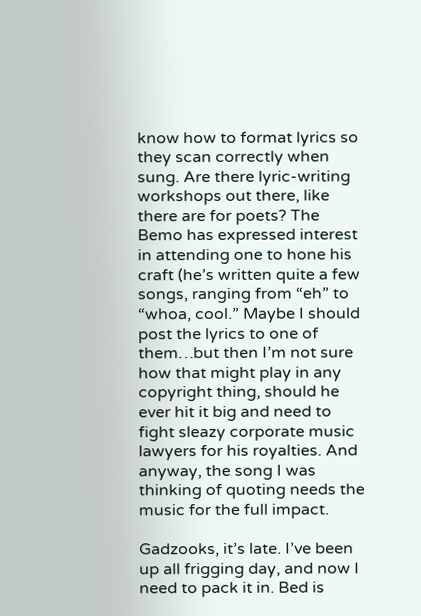know how to format lyrics so they scan correctly when sung. Are there lyric-writing workshops out there, like there are for poets? The Bemo has expressed interest in attending one to hone his craft (he’s written quite a few songs, ranging from “eh” to “whoa, cool.” Maybe I should post the lyrics to one of them…but then I’m not sure how that might play in any copyright thing, should he ever hit it big and need to fight sleazy corporate music lawyers for his royalties. And anyway, the song I was thinking of quoting needs the music for the full impact.

Gadzooks, it’s late. I’ve been up all frigging day, and now I need to pack it in. Bed is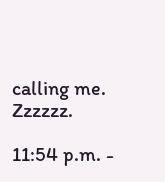calling me. Zzzzzz.

11:54 p.m. -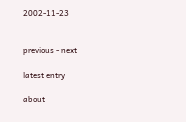2002-11-23


previous - next

latest entry

about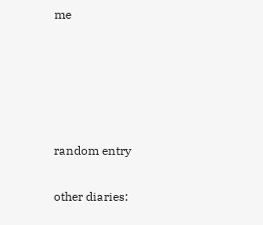me





random entry

other diaries: